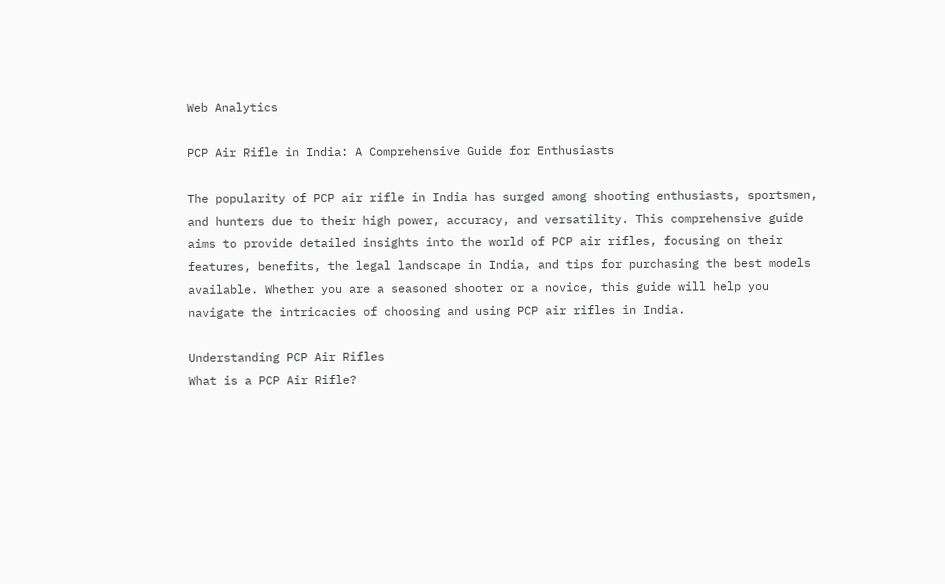Web Analytics

PCP Air Rifle in India: A Comprehensive Guide for Enthusiasts

The popularity of PCP air rifle in India has surged among shooting enthusiasts, sportsmen, and hunters due to their high power, accuracy, and versatility. This comprehensive guide aims to provide detailed insights into the world of PCP air rifles, focusing on their features, benefits, the legal landscape in India, and tips for purchasing the best models available. Whether you are a seasoned shooter or a novice, this guide will help you navigate the intricacies of choosing and using PCP air rifles in India.

Understanding PCP Air Rifles
What is a PCP Air Rifle?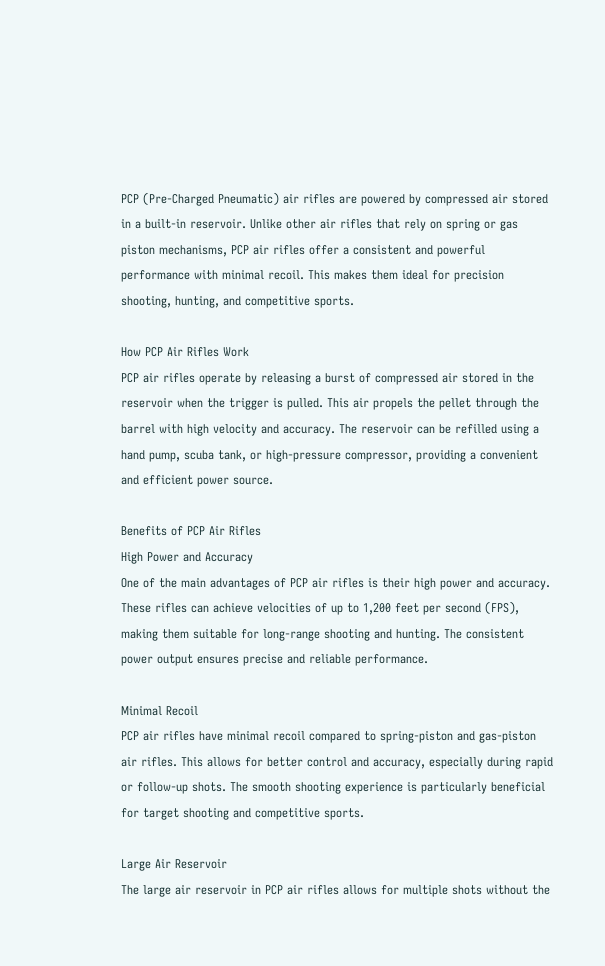PCP (Pre-Charged Pneumatic) air rifles are powered by compressed air stored in a built-in reservoir. Unlike other air rifles that rely on spring or gas piston mechanisms, PCP air rifles offer a consistent and powerful performance with minimal recoil. This makes them ideal for precision shooting, hunting, and competitive sports.

How PCP Air Rifles Work
PCP air rifles operate by releasing a burst of compressed air stored in the reservoir when the trigger is pulled. This air propels the pellet through the barrel with high velocity and accuracy. The reservoir can be refilled using a hand pump, scuba tank, or high-pressure compressor, providing a convenient and efficient power source.

Benefits of PCP Air Rifles
High Power and Accuracy
One of the main advantages of PCP air rifles is their high power and accuracy. These rifles can achieve velocities of up to 1,200 feet per second (FPS), making them suitable for long-range shooting and hunting. The consistent power output ensures precise and reliable performance.

Minimal Recoil
PCP air rifles have minimal recoil compared to spring-piston and gas-piston air rifles. This allows for better control and accuracy, especially during rapid or follow-up shots. The smooth shooting experience is particularly beneficial for target shooting and competitive sports.

Large Air Reservoir
The large air reservoir in PCP air rifles allows for multiple shots without the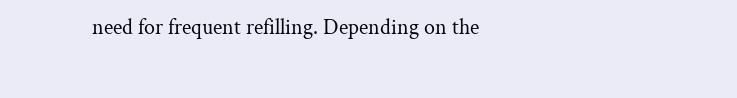need for frequent refilling. Depending on the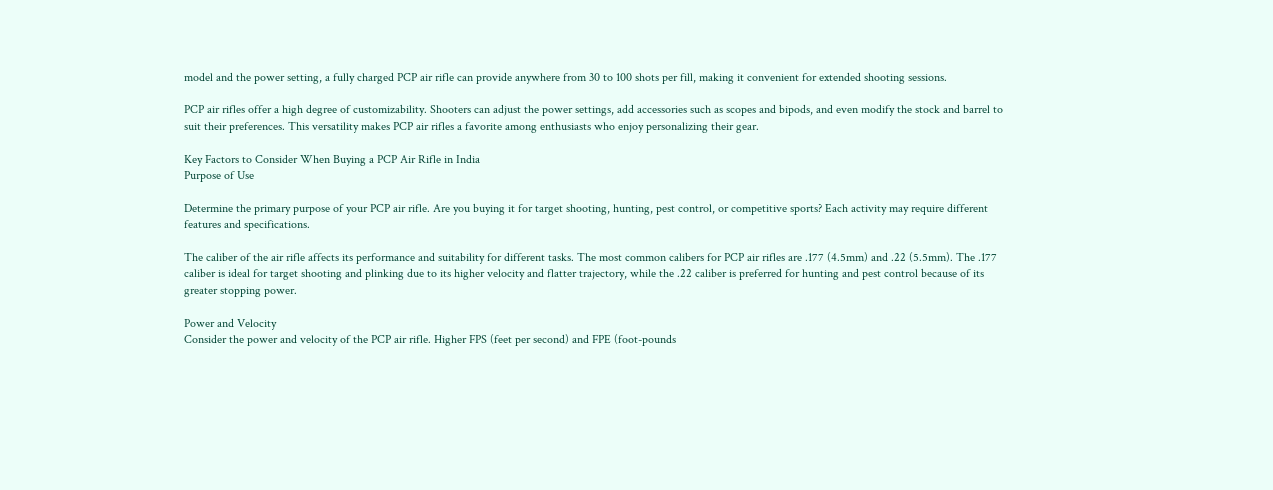model and the power setting, a fully charged PCP air rifle can provide anywhere from 30 to 100 shots per fill, making it convenient for extended shooting sessions.

PCP air rifles offer a high degree of customizability. Shooters can adjust the power settings, add accessories such as scopes and bipods, and even modify the stock and barrel to suit their preferences. This versatility makes PCP air rifles a favorite among enthusiasts who enjoy personalizing their gear.

Key Factors to Consider When Buying a PCP Air Rifle in India
Purpose of Use

Determine the primary purpose of your PCP air rifle. Are you buying it for target shooting, hunting, pest control, or competitive sports? Each activity may require different features and specifications.

The caliber of the air rifle affects its performance and suitability for different tasks. The most common calibers for PCP air rifles are .177 (4.5mm) and .22 (5.5mm). The .177 caliber is ideal for target shooting and plinking due to its higher velocity and flatter trajectory, while the .22 caliber is preferred for hunting and pest control because of its greater stopping power.

Power and Velocity
Consider the power and velocity of the PCP air rifle. Higher FPS (feet per second) and FPE (foot-pounds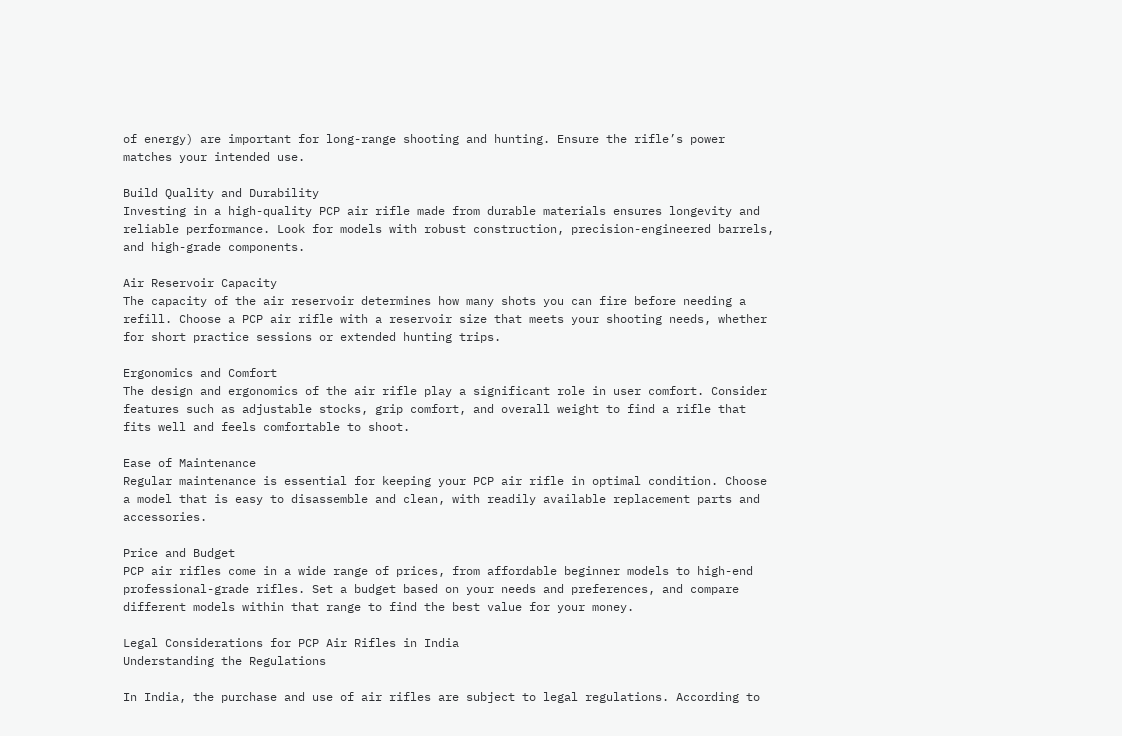of energy) are important for long-range shooting and hunting. Ensure the rifle’s power matches your intended use.

Build Quality and Durability
Investing in a high-quality PCP air rifle made from durable materials ensures longevity and reliable performance. Look for models with robust construction, precision-engineered barrels, and high-grade components.

Air Reservoir Capacity
The capacity of the air reservoir determines how many shots you can fire before needing a refill. Choose a PCP air rifle with a reservoir size that meets your shooting needs, whether for short practice sessions or extended hunting trips.

Ergonomics and Comfort
The design and ergonomics of the air rifle play a significant role in user comfort. Consider features such as adjustable stocks, grip comfort, and overall weight to find a rifle that fits well and feels comfortable to shoot.

Ease of Maintenance
Regular maintenance is essential for keeping your PCP air rifle in optimal condition. Choose a model that is easy to disassemble and clean, with readily available replacement parts and accessories.

Price and Budget
PCP air rifles come in a wide range of prices, from affordable beginner models to high-end professional-grade rifles. Set a budget based on your needs and preferences, and compare different models within that range to find the best value for your money.

Legal Considerations for PCP Air Rifles in India
Understanding the Regulations

In India, the purchase and use of air rifles are subject to legal regulations. According to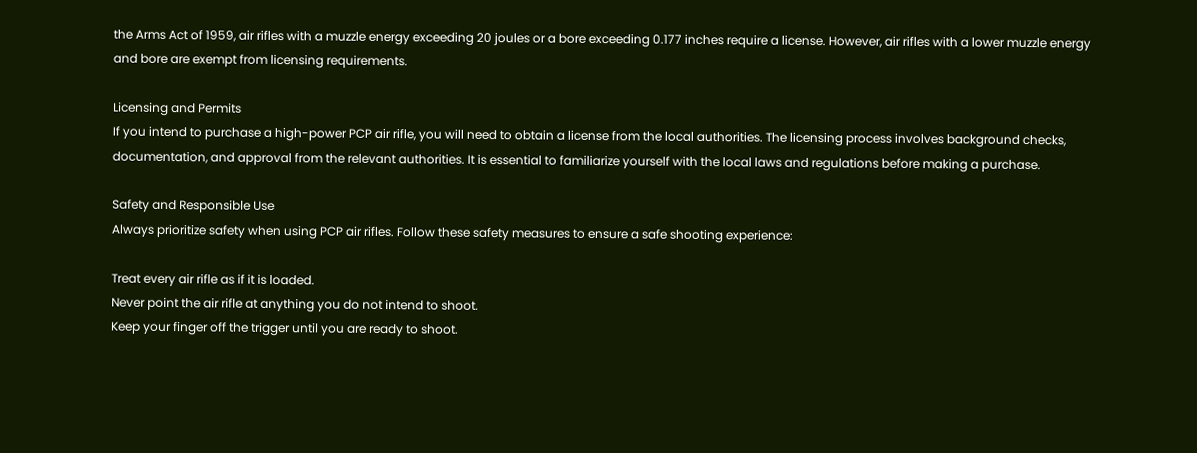the Arms Act of 1959, air rifles with a muzzle energy exceeding 20 joules or a bore exceeding 0.177 inches require a license. However, air rifles with a lower muzzle energy and bore are exempt from licensing requirements.

Licensing and Permits
If you intend to purchase a high-power PCP air rifle, you will need to obtain a license from the local authorities. The licensing process involves background checks, documentation, and approval from the relevant authorities. It is essential to familiarize yourself with the local laws and regulations before making a purchase.

Safety and Responsible Use
Always prioritize safety when using PCP air rifles. Follow these safety measures to ensure a safe shooting experience:

Treat every air rifle as if it is loaded.
Never point the air rifle at anything you do not intend to shoot.
Keep your finger off the trigger until you are ready to shoot.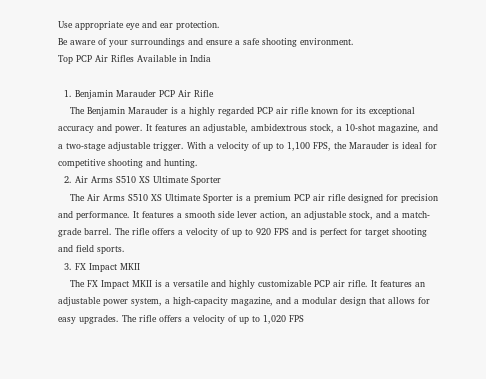Use appropriate eye and ear protection.
Be aware of your surroundings and ensure a safe shooting environment.
Top PCP Air Rifles Available in India

  1. Benjamin Marauder PCP Air Rifle
    The Benjamin Marauder is a highly regarded PCP air rifle known for its exceptional accuracy and power. It features an adjustable, ambidextrous stock, a 10-shot magazine, and a two-stage adjustable trigger. With a velocity of up to 1,100 FPS, the Marauder is ideal for competitive shooting and hunting.
  2. Air Arms S510 XS Ultimate Sporter
    The Air Arms S510 XS Ultimate Sporter is a premium PCP air rifle designed for precision and performance. It features a smooth side lever action, an adjustable stock, and a match-grade barrel. The rifle offers a velocity of up to 920 FPS and is perfect for target shooting and field sports.
  3. FX Impact MKII
    The FX Impact MKII is a versatile and highly customizable PCP air rifle. It features an adjustable power system, a high-capacity magazine, and a modular design that allows for easy upgrades. The rifle offers a velocity of up to 1,020 FPS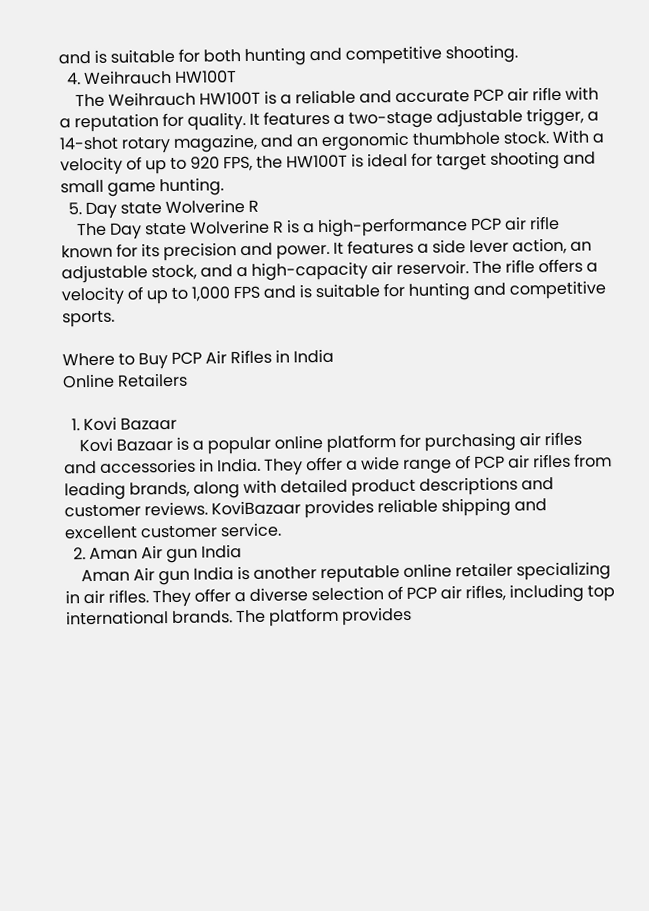and is suitable for both hunting and competitive shooting.
  4. Weihrauch HW100T
    The Weihrauch HW100T is a reliable and accurate PCP air rifle with a reputation for quality. It features a two-stage adjustable trigger, a 14-shot rotary magazine, and an ergonomic thumbhole stock. With a velocity of up to 920 FPS, the HW100T is ideal for target shooting and small game hunting.
  5. Day state Wolverine R
    The Day state Wolverine R is a high-performance PCP air rifle known for its precision and power. It features a side lever action, an adjustable stock, and a high-capacity air reservoir. The rifle offers a velocity of up to 1,000 FPS and is suitable for hunting and competitive sports.

Where to Buy PCP Air Rifles in India
Online Retailers

  1. Kovi Bazaar
    Kovi Bazaar is a popular online platform for purchasing air rifles and accessories in India. They offer a wide range of PCP air rifles from leading brands, along with detailed product descriptions and customer reviews. KoviBazaar provides reliable shipping and excellent customer service.
  2. Aman Air gun India
    Aman Air gun India is another reputable online retailer specializing in air rifles. They offer a diverse selection of PCP air rifles, including top international brands. The platform provides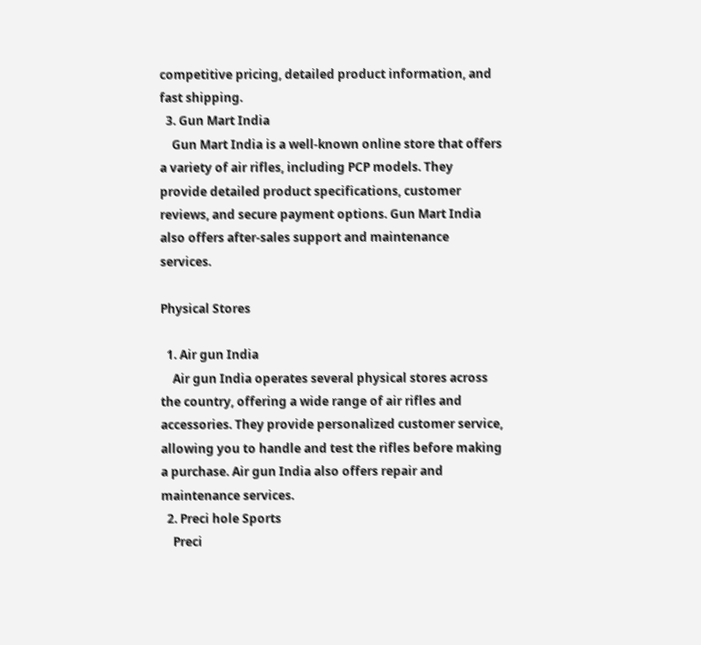competitive pricing, detailed product information, and fast shipping.
  3. Gun Mart India
    Gun Mart India is a well-known online store that offers a variety of air rifles, including PCP models. They provide detailed product specifications, customer reviews, and secure payment options. Gun Mart India also offers after-sales support and maintenance services.

Physical Stores

  1. Air gun India
    Air gun India operates several physical stores across the country, offering a wide range of air rifles and accessories. They provide personalized customer service, allowing you to handle and test the rifles before making a purchase. Air gun India also offers repair and maintenance services.
  2. Preci hole Sports
    Preci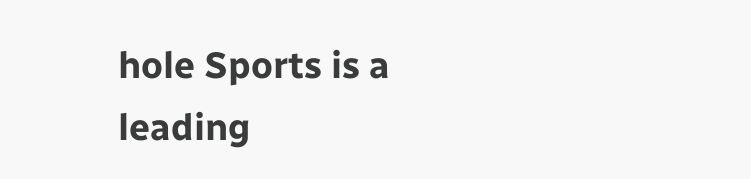hole Sports is a leading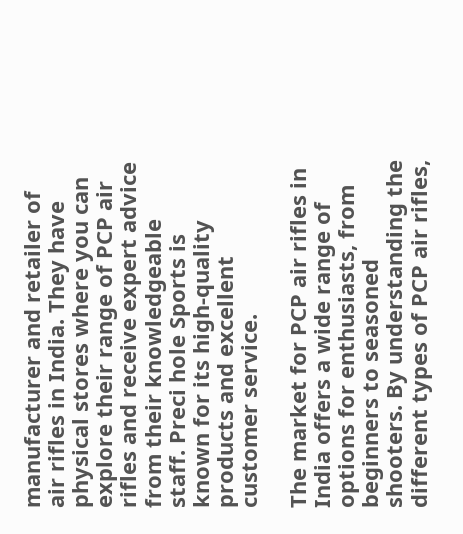manufacturer and retailer of air rifles in India. They have physical stores where you can explore their range of PCP air rifles and receive expert advice from their knowledgeable staff. Preci hole Sports is known for its high-quality products and excellent customer service.

The market for PCP air rifles in India offers a wide range of options for enthusiasts, from beginners to seasoned shooters. By understanding the different types of PCP air rifles,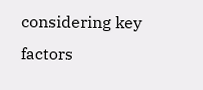considering key factors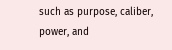such as purpose, caliber, power, and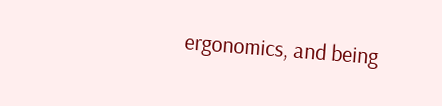ergonomics, and being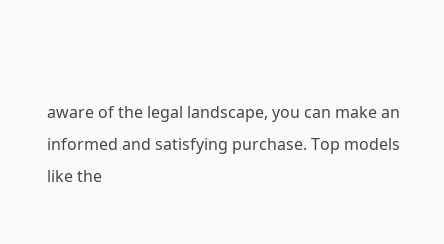aware of the legal landscape, you can make an informed and satisfying purchase. Top models like the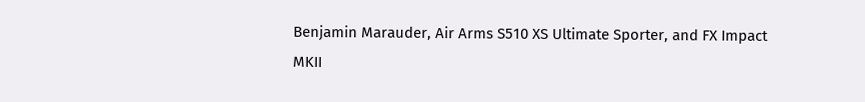Benjamin Marauder, Air Arms S510 XS Ultimate Sporter, and FX Impact MKII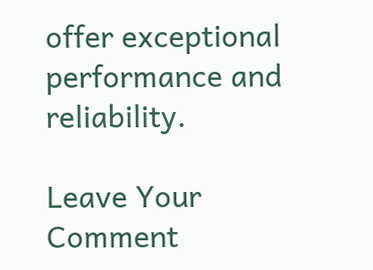offer exceptional performance and reliability.

Leave Your Comment